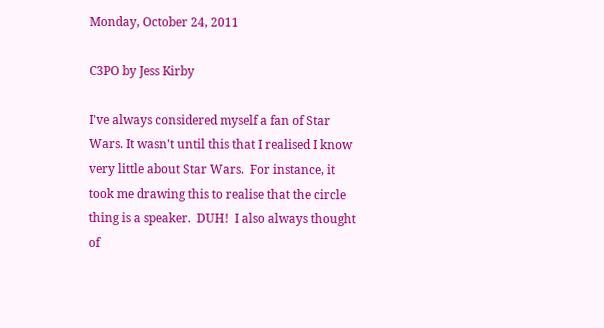Monday, October 24, 2011

C3PO by Jess Kirby

I've always considered myself a fan of Star Wars. It wasn't until this that I realised I know very little about Star Wars.  For instance, it took me drawing this to realise that the circle thing is a speaker.  DUH!  I also always thought of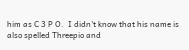him as C 3 P O.  I didn't know that his name is also spelled Threepio and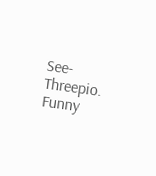See-Threepio.  Funny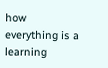how everything is a learning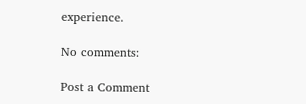experience.

No comments:

Post a Comment